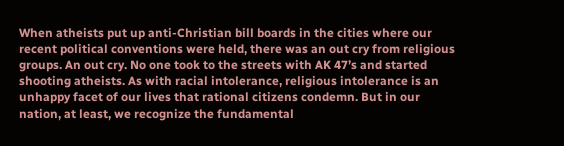When atheists put up anti-Christian bill boards in the cities where our recent political conventions were held, there was an out cry from religious groups. An out cry. No one took to the streets with AK 47’s and started shooting atheists. As with racial intolerance, religious intolerance is an unhappy facet of our lives that rational citizens condemn. But in our nation, at least, we recognize the fundamental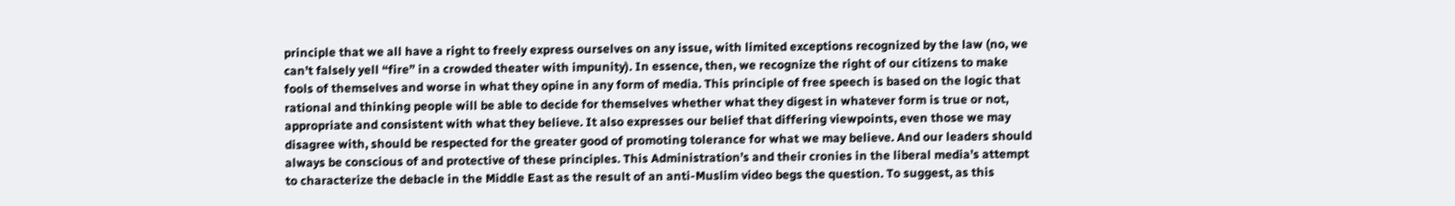principle that we all have a right to freely express ourselves on any issue, with limited exceptions recognized by the law (no, we can’t falsely yell “fire” in a crowded theater with impunity). In essence, then, we recognize the right of our citizens to make fools of themselves and worse in what they opine in any form of media. This principle of free speech is based on the logic that rational and thinking people will be able to decide for themselves whether what they digest in whatever form is true or not, appropriate and consistent with what they believe. It also expresses our belief that differing viewpoints, even those we may disagree with, should be respected for the greater good of promoting tolerance for what we may believe. And our leaders should always be conscious of and protective of these principles. This Administration’s and their cronies in the liberal media’s attempt to characterize the debacle in the Middle East as the result of an anti-Muslim video begs the question. To suggest, as this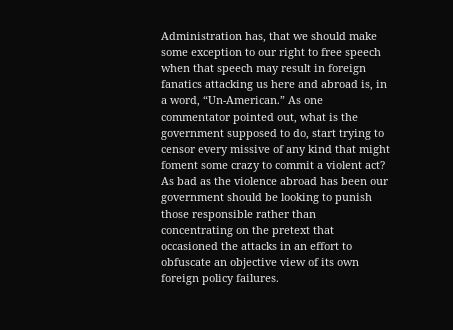Administration has, that we should make some exception to our right to free speech when that speech may result in foreign fanatics attacking us here and abroad is, in a word, “Un-American.” As one commentator pointed out, what is the government supposed to do, start trying to censor every missive of any kind that might foment some crazy to commit a violent act? As bad as the violence abroad has been our government should be looking to punish those responsible rather than concentrating on the pretext that occasioned the attacks in an effort to obfuscate an objective view of its own foreign policy failures.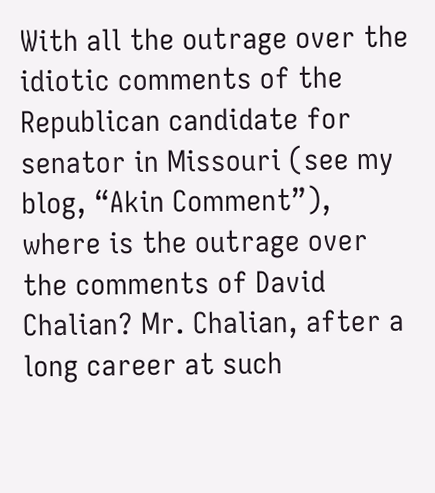With all the outrage over the idiotic comments of the Republican candidate for senator in Missouri (see my blog, “Akin Comment”), where is the outrage over the comments of David Chalian? Mr. Chalian, after a long career at such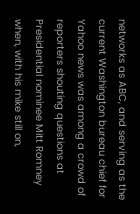networks as ABC, and serving as the current Washington bureau chief for Yahoo news was among a crowd of reporters shouting questions at Presidential nominee Mitt Romney when, with his mike still on,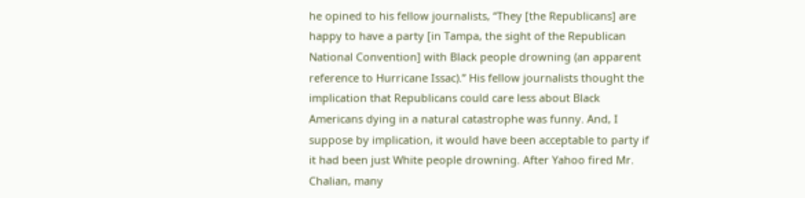he opined to his fellow journalists, “They [the Republicans] are happy to have a party [in Tampa, the sight of the Republican National Convention] with Black people drowning (an apparent reference to Hurricane Issac).” His fellow journalists thought the implication that Republicans could care less about Black Americans dying in a natural catastrophe was funny. And, I suppose by implication, it would have been acceptable to party if it had been just White people drowning. After Yahoo fired Mr. Chalian, many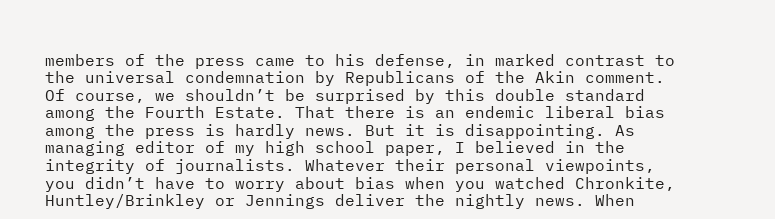members of the press came to his defense, in marked contrast to the universal condemnation by Republicans of the Akin comment. Of course, we shouldn’t be surprised by this double standard among the Fourth Estate. That there is an endemic liberal bias among the press is hardly news. But it is disappointing. As managing editor of my high school paper, I believed in the integrity of journalists. Whatever their personal viewpoints, you didn’t have to worry about bias when you watched Chronkite, Huntley/Brinkley or Jennings deliver the nightly news. When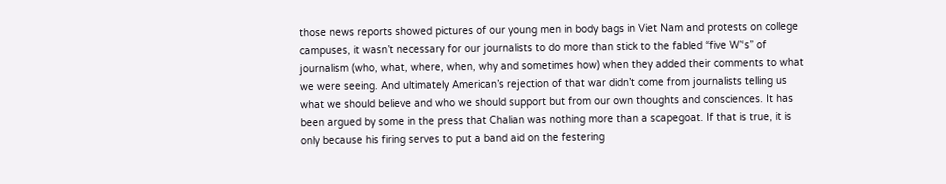those news reports showed pictures of our young men in body bags in Viet Nam and protests on college campuses, it wasn’t necessary for our journalists to do more than stick to the fabled “five W’‘s” of journalism (who, what, where, when, why and sometimes how) when they added their comments to what we were seeing. And ultimately American’s rejection of that war didn’t come from journalists telling us what we should believe and who we should support but from our own thoughts and consciences. It has been argued by some in the press that Chalian was nothing more than a scapegoat. If that is true, it is only because his firing serves to put a band aid on the festering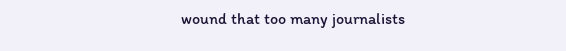wound that too many journalists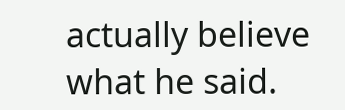actually believe what he said.